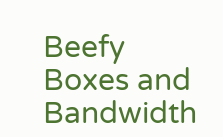Beefy Boxes and Bandwidth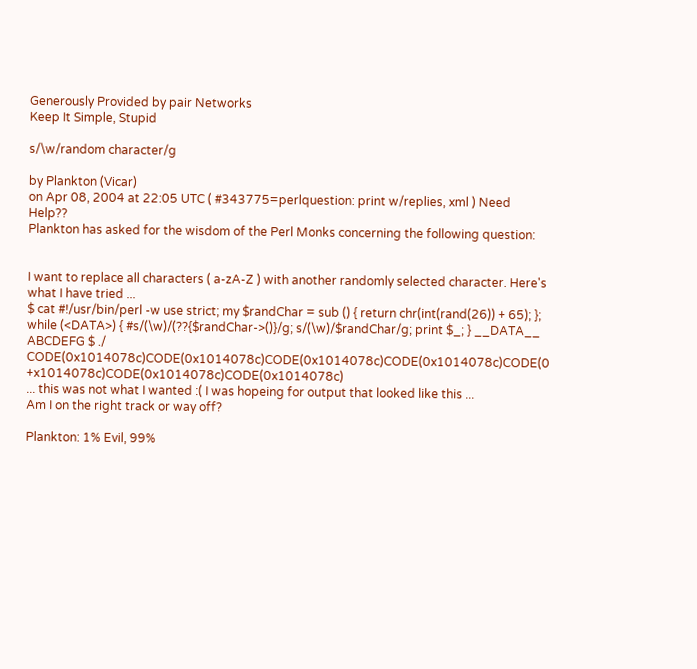Generously Provided by pair Networks
Keep It Simple, Stupid

s/\w/random character/g

by Plankton (Vicar)
on Apr 08, 2004 at 22:05 UTC ( #343775=perlquestion: print w/replies, xml ) Need Help??
Plankton has asked for the wisdom of the Perl Monks concerning the following question:


I want to replace all characters ( a-zA-Z ) with another randomly selected character. Here's what I have tried ...
$ cat #!/usr/bin/perl -w use strict; my $randChar = sub () { return chr(int(rand(26)) + 65); }; while (<DATA>) { #s/(\w)/(??{$randChar->()}/g; s/(\w)/$randChar/g; print $_; } __DATA__ ABCDEFG $ ./ CODE(0x1014078c)CODE(0x1014078c)CODE(0x1014078c)CODE(0x1014078c)CODE(0 +x1014078c)CODE(0x1014078c)CODE(0x1014078c)
... this was not what I wanted :( I was hopeing for output that looked like this ...
Am I on the right track or way off?

Plankton: 1% Evil, 99%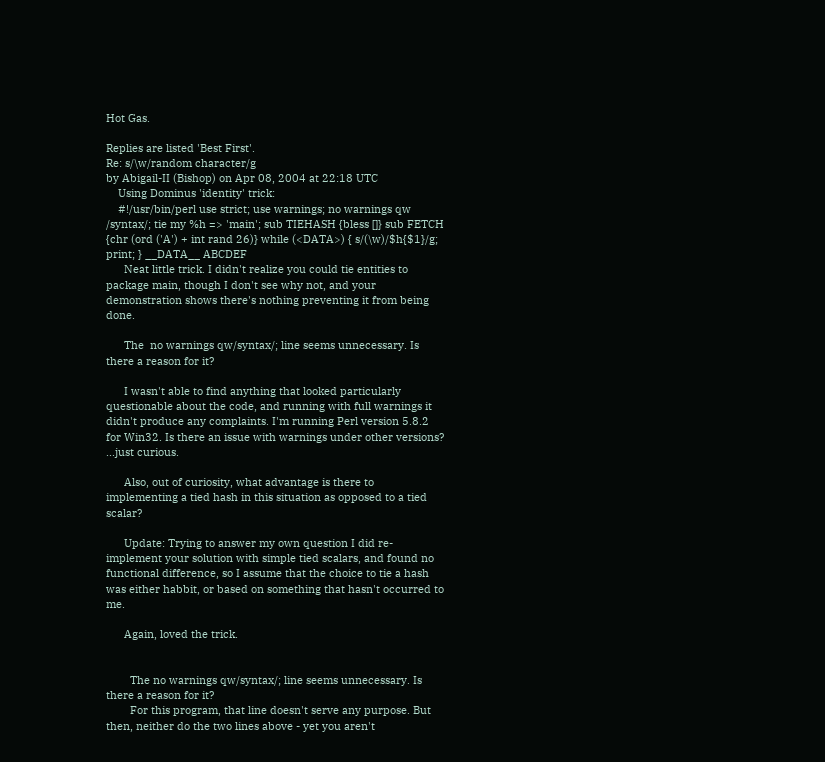Hot Gas.

Replies are listed 'Best First'.
Re: s/\w/random character/g
by Abigail-II (Bishop) on Apr 08, 2004 at 22:18 UTC
    Using Dominus 'identity' trick:
    #!/usr/bin/perl use strict; use warnings; no warnings qw /syntax/; tie my %h => 'main'; sub TIEHASH {bless []} sub FETCH {chr (ord ('A') + int rand 26)} while (<DATA>) { s/(\w)/$h{$1}/g; print; } __DATA__ ABCDEF
      Neat little trick. I didn't realize you could tie entities to package main, though I don't see why not, and your demonstration shows there's nothing preventing it from being done.

      The  no warnings qw/syntax/; line seems unnecessary. Is there a reason for it?

      I wasn't able to find anything that looked particularly questionable about the code, and running with full warnings it didn't produce any complaints. I'm running Perl version 5.8.2 for Win32. Is there an issue with warnings under other versions? ...just curious.

      Also, out of curiosity, what advantage is there to implementing a tied hash in this situation as opposed to a tied scalar?

      Update: Trying to answer my own question I did re-implement your solution with simple tied scalars, and found no functional difference, so I assume that the choice to tie a hash was either habbit, or based on something that hasn't occurred to me.

      Again, loved the trick.


        The no warnings qw/syntax/; line seems unnecessary. Is there a reason for it?
        For this program, that line doesn't serve any purpose. But then, neither do the two lines above - yet you aren't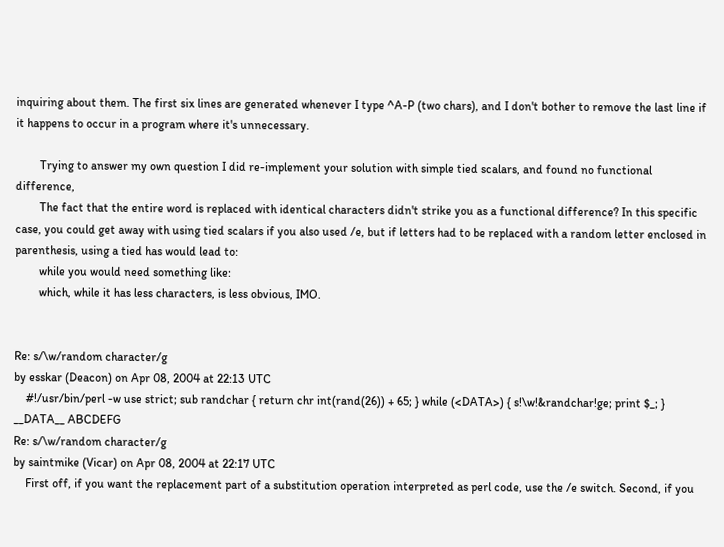inquiring about them. The first six lines are generated whenever I type ^A-P (two chars), and I don't bother to remove the last line if it happens to occur in a program where it's unnecessary.

        Trying to answer my own question I did re-implement your solution with simple tied scalars, and found no functional difference,
        The fact that the entire word is replaced with identical characters didn't strike you as a functional difference? In this specific case, you could get away with using tied scalars if you also used /e, but if letters had to be replaced with a random letter enclosed in parenthesis, using a tied has would lead to:
        while you would need something like:
        which, while it has less characters, is less obvious, IMO.


Re: s/\w/random character/g
by esskar (Deacon) on Apr 08, 2004 at 22:13 UTC
    #!/usr/bin/perl -w use strict; sub randchar { return chr int(rand(26)) + 65; } while (<DATA>) { s!\w!&randchar!ge; print $_; } __DATA__ ABCDEFG
Re: s/\w/random character/g
by saintmike (Vicar) on Apr 08, 2004 at 22:17 UTC
    First off, if you want the replacement part of a substitution operation interpreted as perl code, use the /e switch. Second, if you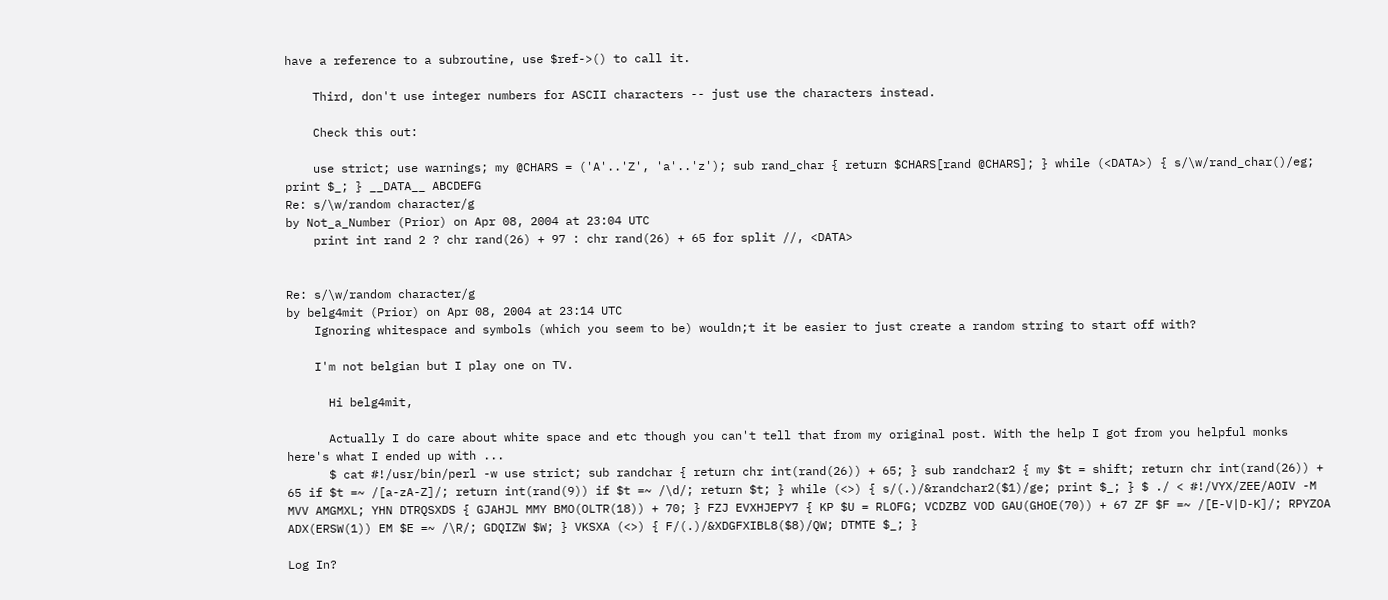have a reference to a subroutine, use $ref->() to call it.

    Third, don't use integer numbers for ASCII characters -- just use the characters instead.

    Check this out:

    use strict; use warnings; my @CHARS = ('A'..'Z', 'a'..'z'); sub rand_char { return $CHARS[rand @CHARS]; } while (<DATA>) { s/\w/rand_char()/eg; print $_; } __DATA__ ABCDEFG
Re: s/\w/random character/g
by Not_a_Number (Prior) on Apr 08, 2004 at 23:04 UTC
    print int rand 2 ? chr rand(26) + 97 : chr rand(26) + 65 for split //, <DATA>


Re: s/\w/random character/g
by belg4mit (Prior) on Apr 08, 2004 at 23:14 UTC
    Ignoring whitespace and symbols (which you seem to be) wouldn;t it be easier to just create a random string to start off with?

    I'm not belgian but I play one on TV.

      Hi belg4mit,

      Actually I do care about white space and etc though you can't tell that from my original post. With the help I got from you helpful monks here's what I ended up with ...
      $ cat #!/usr/bin/perl -w use strict; sub randchar { return chr int(rand(26)) + 65; } sub randchar2 { my $t = shift; return chr int(rand(26)) + 65 if $t =~ /[a-zA-Z]/; return int(rand(9)) if $t =~ /\d/; return $t; } while (<>) { s/(.)/&randchar2($1)/ge; print $_; } $ ./ < #!/VYX/ZEE/AOIV -M MVV AMGMXL; YHN DTRQSXDS { GJAHJL MMY BMO(OLTR(18)) + 70; } FZJ EVXHJEPY7 { KP $U = RLOFG; VCDZBZ VOD GAU(GHOE(70)) + 67 ZF $F =~ /[E-V|D-K]/; RPYZOA ADX(ERSW(1)) EM $E =~ /\R/; GDQIZW $W; } VKSXA (<>) { F/(.)/&XDGFXIBL8($8)/QW; DTMTE $_; }

Log In?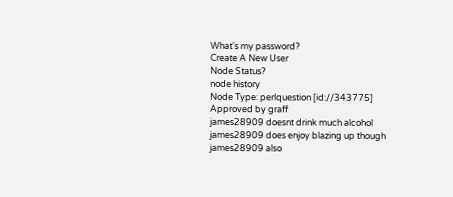What's my password?
Create A New User
Node Status?
node history
Node Type: perlquestion [id://343775]
Approved by graff
james28909 doesnt drink much alcohol
james28909 does enjoy blazing up though
james28909 also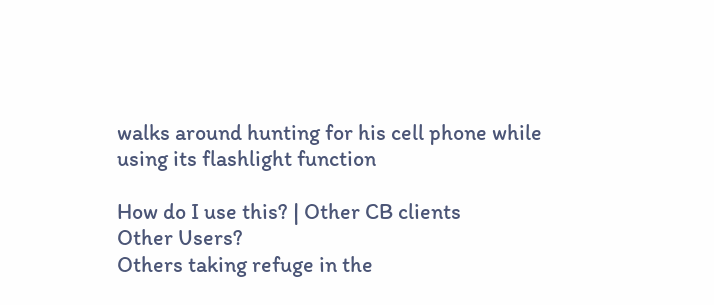walks around hunting for his cell phone while using its flashlight function

How do I use this? | Other CB clients
Other Users?
Others taking refuge in the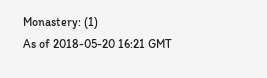Monastery: (1)
As of 2018-05-20 16:21 GMT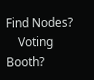Find Nodes?
    Voting Booth?